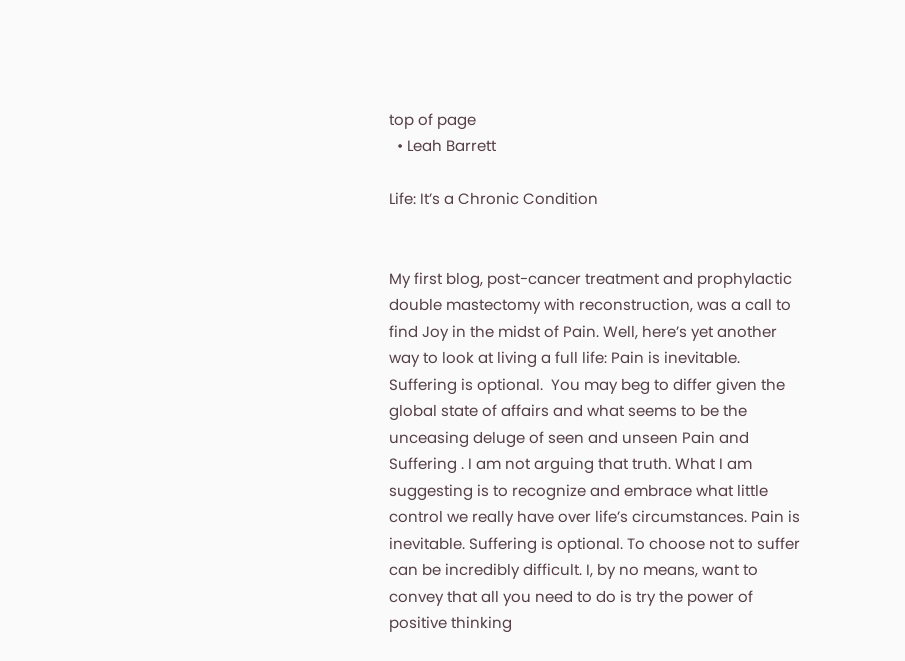top of page
  • Leah Barrett

Life: It’s a Chronic Condition


My first blog, post-cancer treatment and prophylactic double mastectomy with reconstruction, was a call to find Joy in the midst of Pain. Well, here’s yet another way to look at living a full life: Pain is inevitable. Suffering is optional.  You may beg to differ given the global state of affairs and what seems to be the unceasing deluge of seen and unseen Pain and Suffering . I am not arguing that truth. What I am suggesting is to recognize and embrace what little control we really have over life’s circumstances. Pain is inevitable. Suffering is optional. To choose not to suffer can be incredibly difficult. I, by no means, want to convey that all you need to do is try the power of positive thinking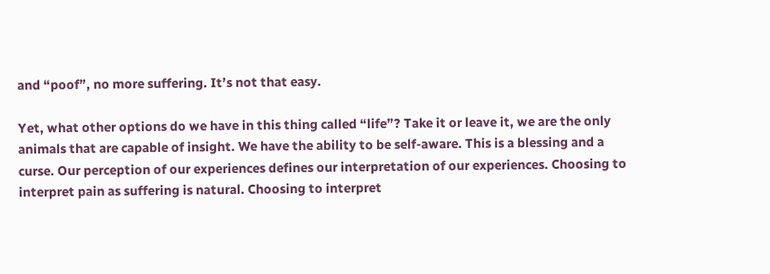and “poof”, no more suffering. It’s not that easy.

Yet, what other options do we have in this thing called “life”? Take it or leave it, we are the only animals that are capable of insight. We have the ability to be self-aware. This is a blessing and a curse. Our perception of our experiences defines our interpretation of our experiences. Choosing to interpret pain as suffering is natural. Choosing to interpret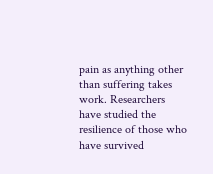pain as anything other than suffering takes work. Researchers have studied the resilience of those who have survived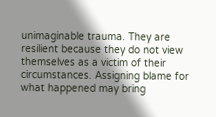unimaginable trauma. They are resilient because they do not view themselves as a victim of their circumstances. Assigning blame for what happened may bring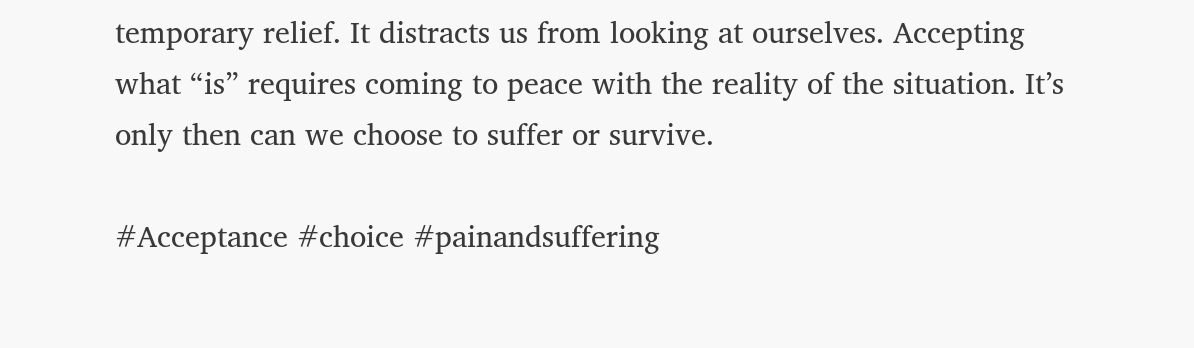temporary relief. It distracts us from looking at ourselves. Accepting what “is” requires coming to peace with the reality of the situation. It’s only then can we choose to suffer or survive.

#Acceptance #choice #painandsuffering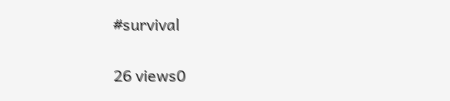#survival

26 views0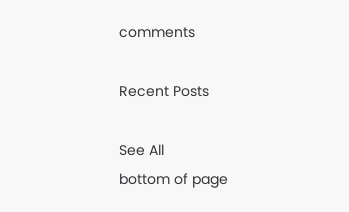comments

Recent Posts

See All
bottom of page